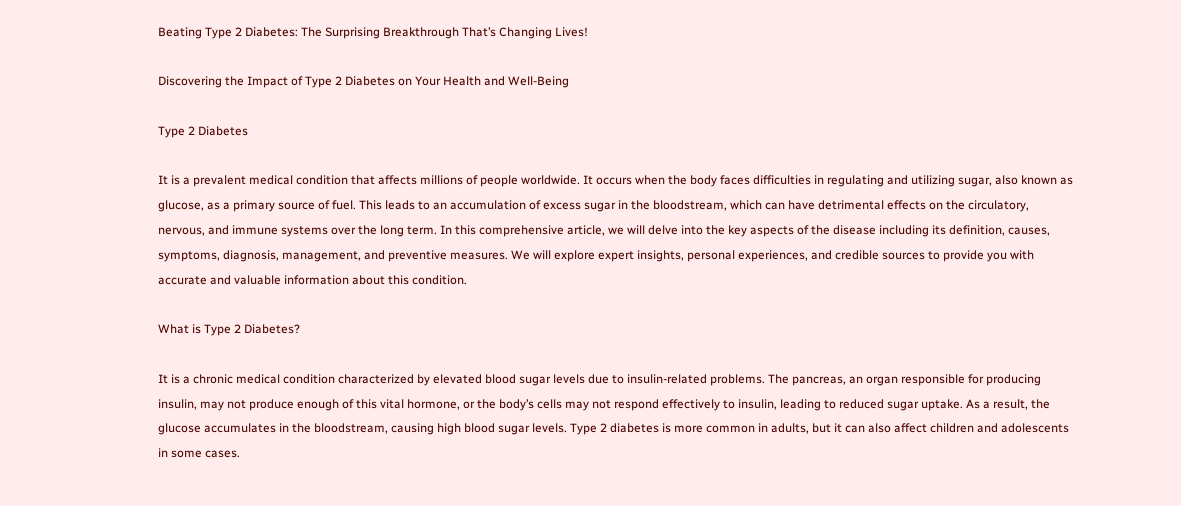Beating Type 2 Diabetes: The Surprising Breakthrough That’s Changing Lives!

Discovering the Impact of Type 2 Diabetes on Your Health and Well-Being

Type 2 Diabetes

It is a prevalent medical condition that affects millions of people worldwide. It occurs when the body faces difficulties in regulating and utilizing sugar, also known as glucose, as a primary source of fuel. This leads to an accumulation of excess sugar in the bloodstream, which can have detrimental effects on the circulatory, nervous, and immune systems over the long term. In this comprehensive article, we will delve into the key aspects of the disease including its definition, causes, symptoms, diagnosis, management, and preventive measures. We will explore expert insights, personal experiences, and credible sources to provide you with accurate and valuable information about this condition.

What is Type 2 Diabetes?

It is a chronic medical condition characterized by elevated blood sugar levels due to insulin-related problems. The pancreas, an organ responsible for producing insulin, may not produce enough of this vital hormone, or the body’s cells may not respond effectively to insulin, leading to reduced sugar uptake. As a result, the glucose accumulates in the bloodstream, causing high blood sugar levels. Type 2 diabetes is more common in adults, but it can also affect children and adolescents in some cases.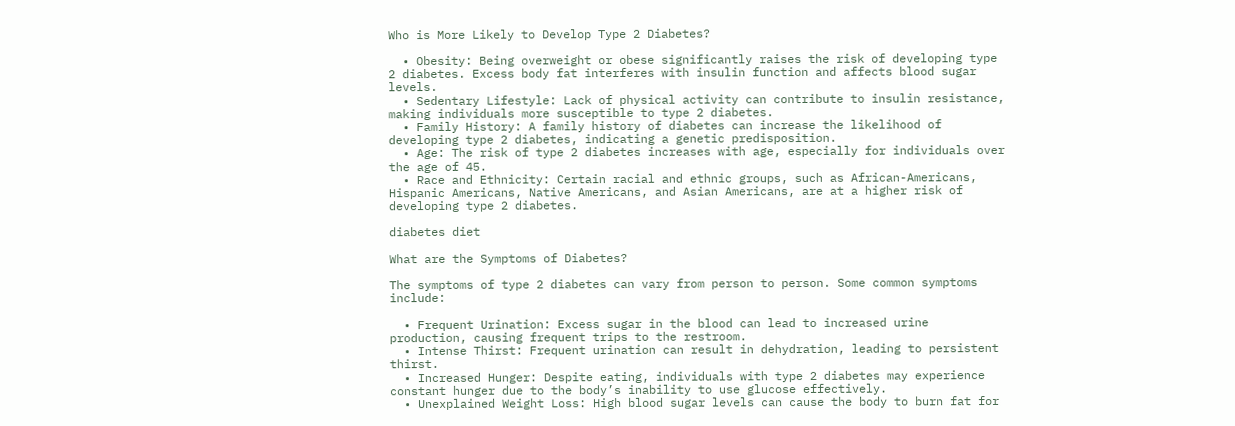Who is More Likely to Develop Type 2 Diabetes?

  • Obesity: Being overweight or obese significantly raises the risk of developing type 2 diabetes. Excess body fat interferes with insulin function and affects blood sugar levels.
  • Sedentary Lifestyle: Lack of physical activity can contribute to insulin resistance, making individuals more susceptible to type 2 diabetes.
  • Family History: A family history of diabetes can increase the likelihood of developing type 2 diabetes, indicating a genetic predisposition.
  • Age: The risk of type 2 diabetes increases with age, especially for individuals over the age of 45.
  • Race and Ethnicity: Certain racial and ethnic groups, such as African-Americans, Hispanic Americans, Native Americans, and Asian Americans, are at a higher risk of developing type 2 diabetes.

diabetes diet

What are the Symptoms of Diabetes?

The symptoms of type 2 diabetes can vary from person to person. Some common symptoms include:

  • Frequent Urination: Excess sugar in the blood can lead to increased urine production, causing frequent trips to the restroom.
  • Intense Thirst: Frequent urination can result in dehydration, leading to persistent thirst.
  • Increased Hunger: Despite eating, individuals with type 2 diabetes may experience constant hunger due to the body’s inability to use glucose effectively.
  • Unexplained Weight Loss: High blood sugar levels can cause the body to burn fat for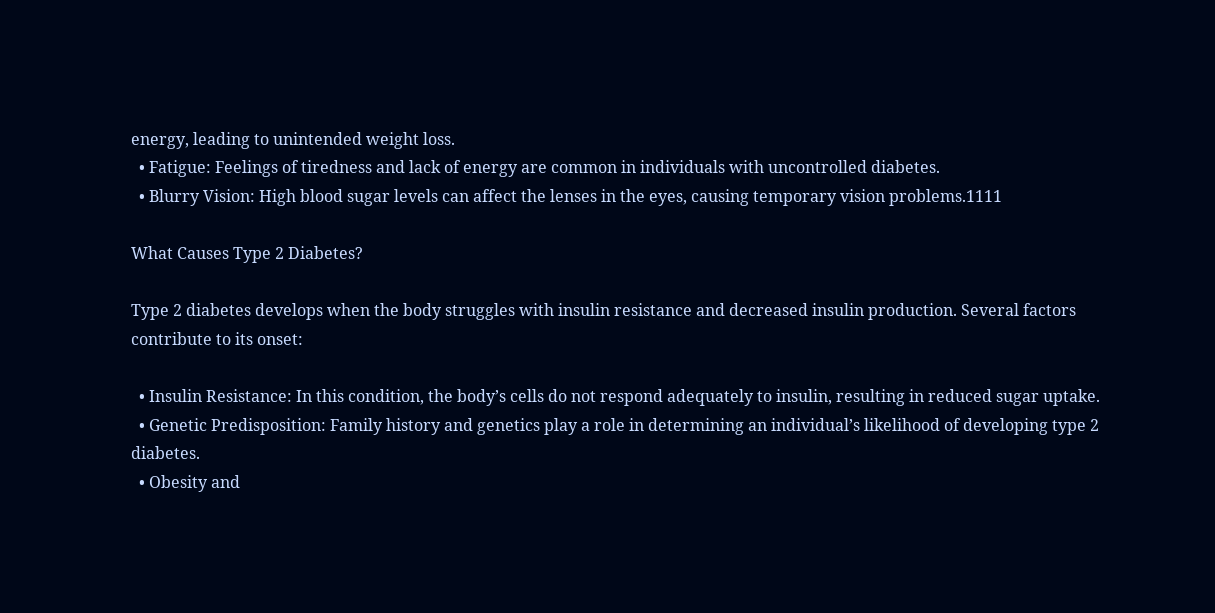energy, leading to unintended weight loss.
  • Fatigue: Feelings of tiredness and lack of energy are common in individuals with uncontrolled diabetes.
  • Blurry Vision: High blood sugar levels can affect the lenses in the eyes, causing temporary vision problems.1111

What Causes Type 2 Diabetes?

Type 2 diabetes develops when the body struggles with insulin resistance and decreased insulin production. Several factors contribute to its onset:

  • Insulin Resistance: In this condition, the body’s cells do not respond adequately to insulin, resulting in reduced sugar uptake.
  • Genetic Predisposition: Family history and genetics play a role in determining an individual’s likelihood of developing type 2 diabetes.
  • Obesity and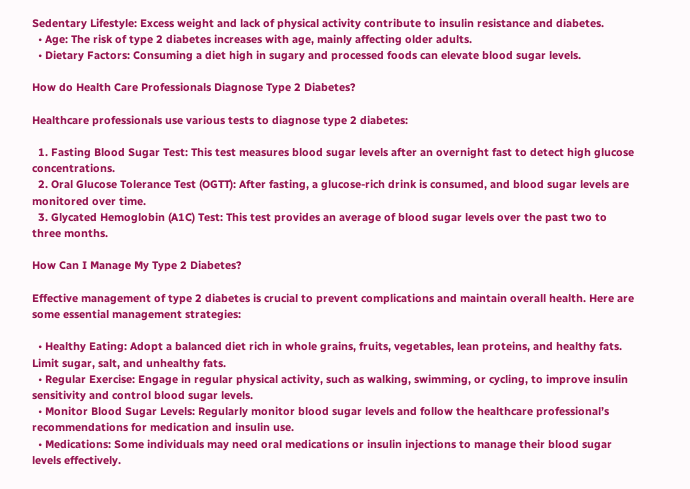Sedentary Lifestyle: Excess weight and lack of physical activity contribute to insulin resistance and diabetes.
  • Age: The risk of type 2 diabetes increases with age, mainly affecting older adults.
  • Dietary Factors: Consuming a diet high in sugary and processed foods can elevate blood sugar levels.

How do Health Care Professionals Diagnose Type 2 Diabetes?

Healthcare professionals use various tests to diagnose type 2 diabetes:

  1. Fasting Blood Sugar Test: This test measures blood sugar levels after an overnight fast to detect high glucose concentrations.
  2. Oral Glucose Tolerance Test (OGTT): After fasting, a glucose-rich drink is consumed, and blood sugar levels are monitored over time.
  3. Glycated Hemoglobin (A1C) Test: This test provides an average of blood sugar levels over the past two to three months.

How Can I Manage My Type 2 Diabetes?

Effective management of type 2 diabetes is crucial to prevent complications and maintain overall health. Here are some essential management strategies:

  • Healthy Eating: Adopt a balanced diet rich in whole grains, fruits, vegetables, lean proteins, and healthy fats. Limit sugar, salt, and unhealthy fats.
  • Regular Exercise: Engage in regular physical activity, such as walking, swimming, or cycling, to improve insulin sensitivity and control blood sugar levels.
  • Monitor Blood Sugar Levels: Regularly monitor blood sugar levels and follow the healthcare professional’s recommendations for medication and insulin use.
  • Medications: Some individuals may need oral medications or insulin injections to manage their blood sugar levels effectively.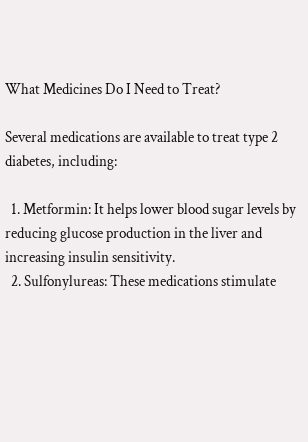What Medicines Do I Need to Treat?

Several medications are available to treat type 2 diabetes, including:

  1. Metformin: It helps lower blood sugar levels by reducing glucose production in the liver and increasing insulin sensitivity.
  2. Sulfonylureas: These medications stimulate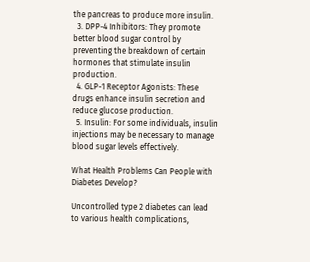the pancreas to produce more insulin.
  3. DPP-4 Inhibitors: They promote better blood sugar control by preventing the breakdown of certain hormones that stimulate insulin production.
  4. GLP-1 Receptor Agonists: These drugs enhance insulin secretion and reduce glucose production.
  5. Insulin: For some individuals, insulin injections may be necessary to manage blood sugar levels effectively.

What Health Problems Can People with Diabetes Develop?

Uncontrolled type 2 diabetes can lead to various health complications,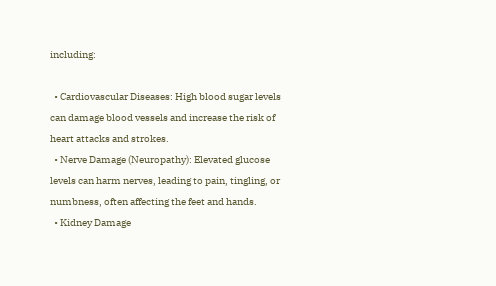including:

  • Cardiovascular Diseases: High blood sugar levels can damage blood vessels and increase the risk of heart attacks and strokes.
  • Nerve Damage (Neuropathy): Elevated glucose levels can harm nerves, leading to pain, tingling, or numbness, often affecting the feet and hands.
  • Kidney Damage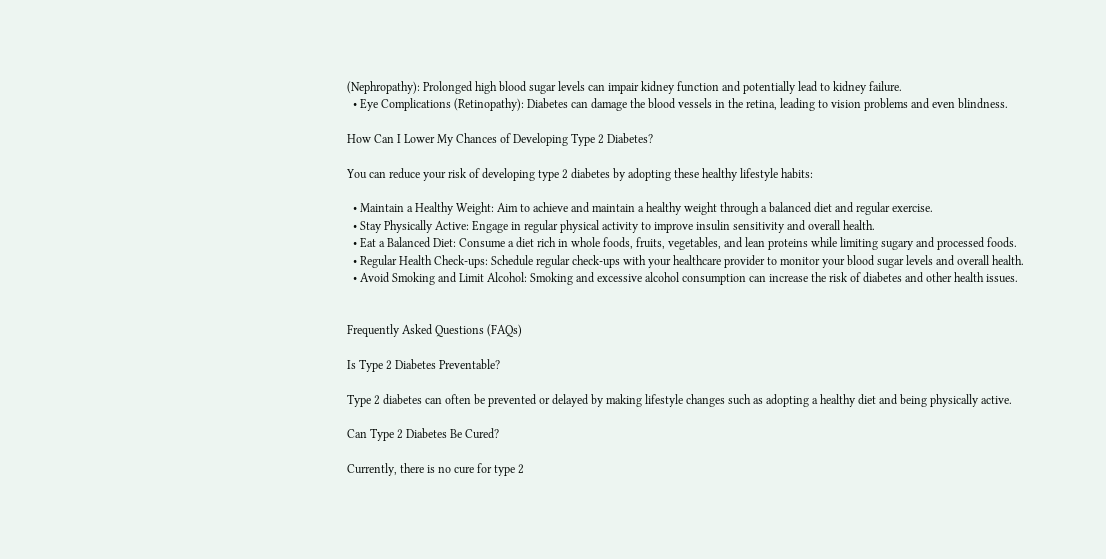(Nephropathy): Prolonged high blood sugar levels can impair kidney function and potentially lead to kidney failure.
  • Eye Complications (Retinopathy): Diabetes can damage the blood vessels in the retina, leading to vision problems and even blindness.

How Can I Lower My Chances of Developing Type 2 Diabetes?

You can reduce your risk of developing type 2 diabetes by adopting these healthy lifestyle habits:

  • Maintain a Healthy Weight: Aim to achieve and maintain a healthy weight through a balanced diet and regular exercise.
  • Stay Physically Active: Engage in regular physical activity to improve insulin sensitivity and overall health.
  • Eat a Balanced Diet: Consume a diet rich in whole foods, fruits, vegetables, and lean proteins while limiting sugary and processed foods.
  • Regular Health Check-ups: Schedule regular check-ups with your healthcare provider to monitor your blood sugar levels and overall health.
  • Avoid Smoking and Limit Alcohol: Smoking and excessive alcohol consumption can increase the risk of diabetes and other health issues.


Frequently Asked Questions (FAQs)

Is Type 2 Diabetes Preventable?

Type 2 diabetes can often be prevented or delayed by making lifestyle changes such as adopting a healthy diet and being physically active.

Can Type 2 Diabetes Be Cured?

Currently, there is no cure for type 2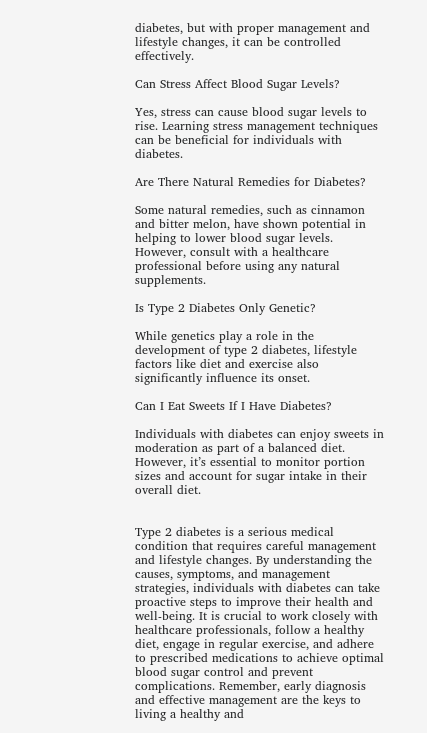diabetes, but with proper management and lifestyle changes, it can be controlled effectively.

Can Stress Affect Blood Sugar Levels?

Yes, stress can cause blood sugar levels to rise. Learning stress management techniques can be beneficial for individuals with diabetes.

Are There Natural Remedies for Diabetes?

Some natural remedies, such as cinnamon and bitter melon, have shown potential in helping to lower blood sugar levels. However, consult with a healthcare professional before using any natural supplements.

Is Type 2 Diabetes Only Genetic?

While genetics play a role in the development of type 2 diabetes, lifestyle factors like diet and exercise also significantly influence its onset.

Can I Eat Sweets If I Have Diabetes?

Individuals with diabetes can enjoy sweets in moderation as part of a balanced diet. However, it’s essential to monitor portion sizes and account for sugar intake in their overall diet.


Type 2 diabetes is a serious medical condition that requires careful management and lifestyle changes. By understanding the causes, symptoms, and management strategies, individuals with diabetes can take proactive steps to improve their health and well-being. It is crucial to work closely with healthcare professionals, follow a healthy diet, engage in regular exercise, and adhere to prescribed medications to achieve optimal blood sugar control and prevent complications. Remember, early diagnosis and effective management are the keys to living a healthy and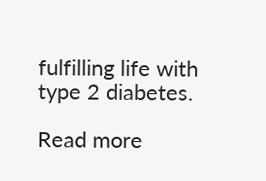fulfilling life with type 2 diabetes.

Read more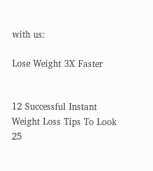with us:

Lose Weight 3X Faster


12 Successful Instant Weight Loss Tips To Look 25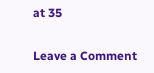at 35

Leave a Comment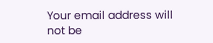Your email address will not be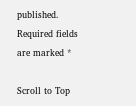published. Required fields are marked *

Scroll to Top